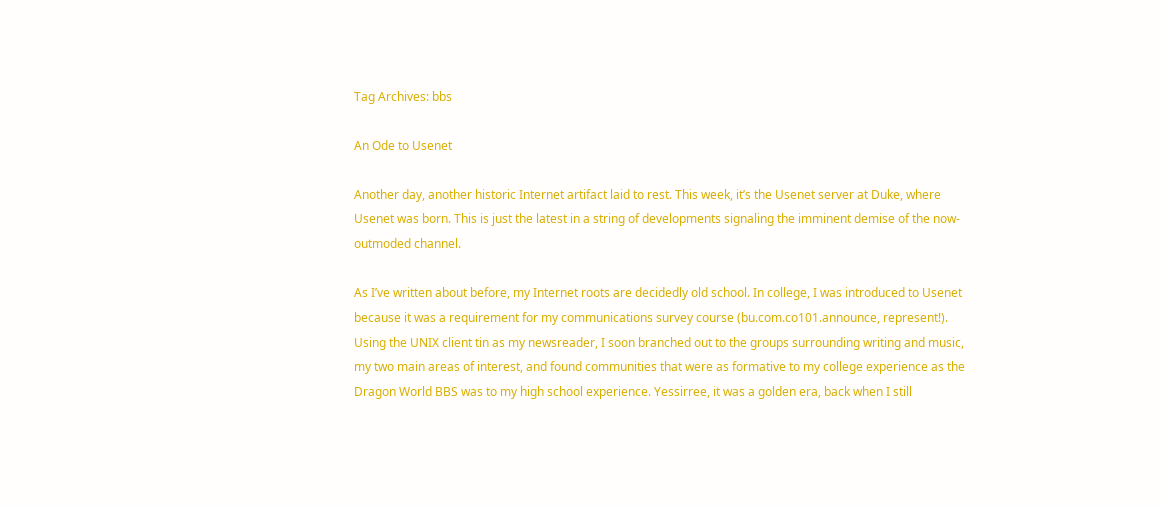Tag Archives: bbs

An Ode to Usenet

Another day, another historic Internet artifact laid to rest. This week, it’s the Usenet server at Duke, where Usenet was born. This is just the latest in a string of developments signaling the imminent demise of the now-outmoded channel.

As I’ve written about before, my Internet roots are decidedly old school. In college, I was introduced to Usenet because it was a requirement for my communications survey course (bu.com.co101.announce, represent!). Using the UNIX client tin as my newsreader, I soon branched out to the groups surrounding writing and music, my two main areas of interest, and found communities that were as formative to my college experience as the Dragon World BBS was to my high school experience. Yessirree, it was a golden era, back when I still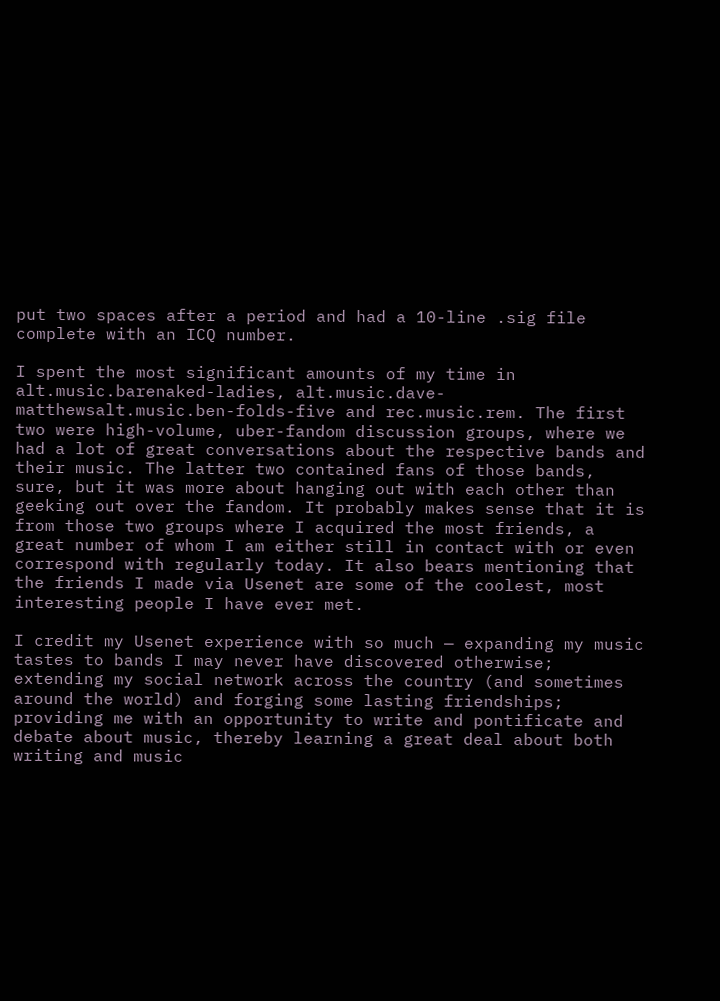put two spaces after a period and had a 10-line .sig file complete with an ICQ number.

I spent the most significant amounts of my time in alt.music.barenaked-ladies, alt.music.dave-matthewsalt.music.ben-folds-five and rec.music.rem. The first two were high-volume, uber-fandom discussion groups, where we had a lot of great conversations about the respective bands and their music. The latter two contained fans of those bands, sure, but it was more about hanging out with each other than geeking out over the fandom. It probably makes sense that it is from those two groups where I acquired the most friends, a great number of whom I am either still in contact with or even correspond with regularly today. It also bears mentioning that the friends I made via Usenet are some of the coolest, most interesting people I have ever met.

I credit my Usenet experience with so much — expanding my music tastes to bands I may never have discovered otherwise; extending my social network across the country (and sometimes around the world) and forging some lasting friendships; providing me with an opportunity to write and pontificate and debate about music, thereby learning a great deal about both writing and music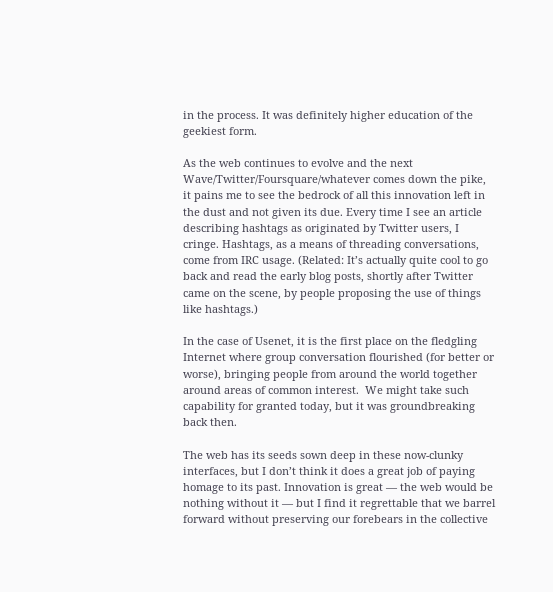in the process. It was definitely higher education of the geekiest form.

As the web continues to evolve and the next Wave/Twitter/Foursquare/whatever comes down the pike, it pains me to see the bedrock of all this innovation left in the dust and not given its due. Every time I see an article describing hashtags as originated by Twitter users, I cringe. Hashtags, as a means of threading conversations, come from IRC usage. (Related: It’s actually quite cool to go back and read the early blog posts, shortly after Twitter came on the scene, by people proposing the use of things like hashtags.)

In the case of Usenet, it is the first place on the fledgling Internet where group conversation flourished (for better or worse), bringing people from around the world together around areas of common interest.  We might take such capability for granted today, but it was groundbreaking back then.

The web has its seeds sown deep in these now-clunky interfaces, but I don’t think it does a great job of paying homage to its past. Innovation is great — the web would be nothing without it — but I find it regrettable that we barrel forward without preserving our forebears in the collective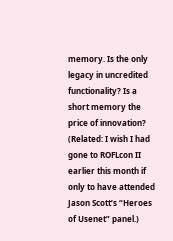memory. Is the only legacy in uncredited functionality? Is a short memory the price of innovation? (Related: I wish I had gone to ROFLcon II earlier this month if only to have attended Jason Scott’s “Heroes of Usenet” panel.)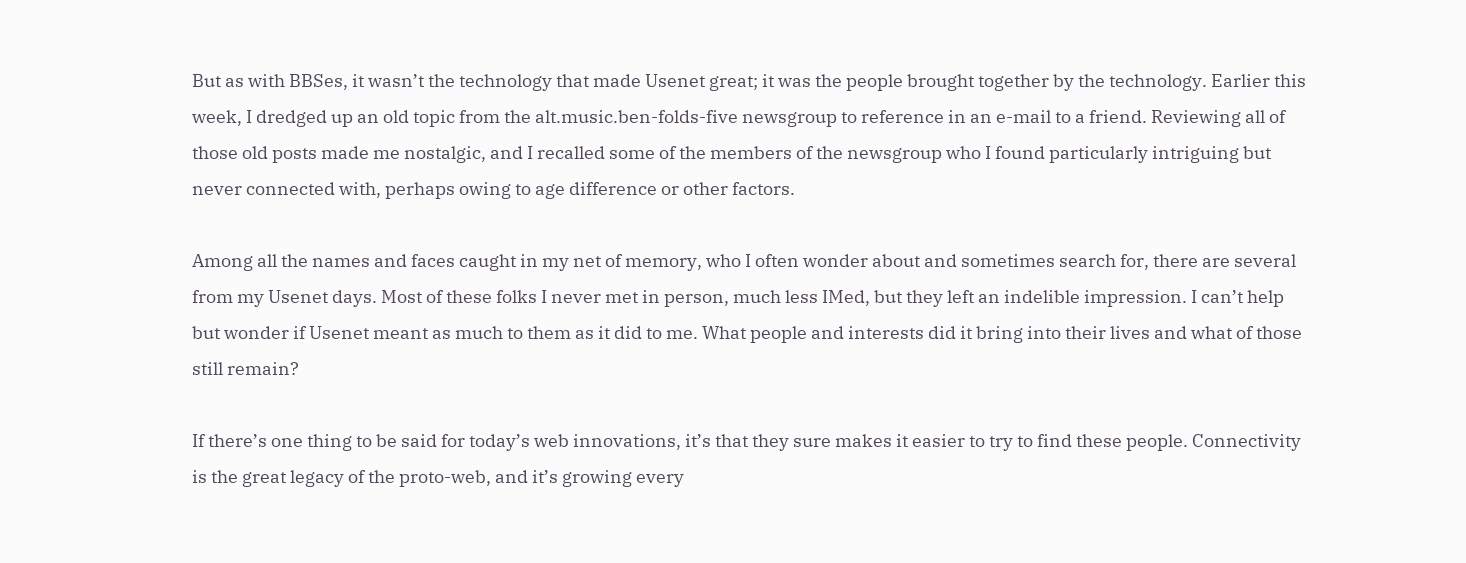But as with BBSes, it wasn’t the technology that made Usenet great; it was the people brought together by the technology. Earlier this week, I dredged up an old topic from the alt.music.ben-folds-five newsgroup to reference in an e-mail to a friend. Reviewing all of those old posts made me nostalgic, and I recalled some of the members of the newsgroup who I found particularly intriguing but never connected with, perhaps owing to age difference or other factors.

Among all the names and faces caught in my net of memory, who I often wonder about and sometimes search for, there are several from my Usenet days. Most of these folks I never met in person, much less IMed, but they left an indelible impression. I can’t help but wonder if Usenet meant as much to them as it did to me. What people and interests did it bring into their lives and what of those still remain?

If there’s one thing to be said for today’s web innovations, it’s that they sure makes it easier to try to find these people. Connectivity is the great legacy of the proto-web, and it’s growing every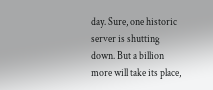day. Sure, one historic server is shutting down. But a billion more will take its place,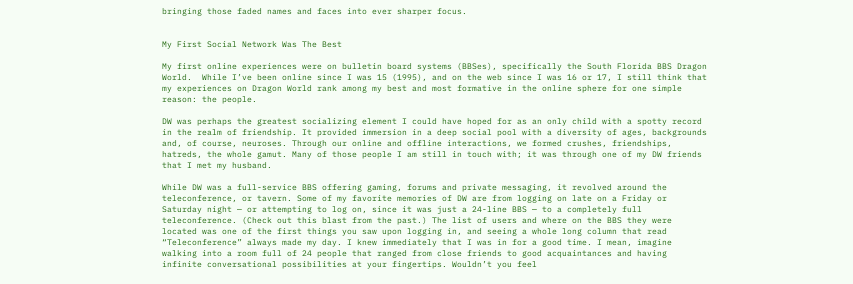bringing those faded names and faces into ever sharper focus.


My First Social Network Was The Best

My first online experiences were on bulletin board systems (BBSes), specifically the South Florida BBS Dragon World.  While I’ve been online since I was 15 (1995), and on the web since I was 16 or 17, I still think that my experiences on Dragon World rank among my best and most formative in the online sphere for one simple reason: the people.

DW was perhaps the greatest socializing element I could have hoped for as an only child with a spotty record in the realm of friendship. It provided immersion in a deep social pool with a diversity of ages, backgrounds and, of course, neuroses. Through our online and offline interactions, we formed crushes, friendships, hatreds, the whole gamut. Many of those people I am still in touch with; it was through one of my DW friends that I met my husband.

While DW was a full-service BBS offering gaming, forums and private messaging, it revolved around the teleconference, or tavern. Some of my favorite memories of DW are from logging on late on a Friday or Saturday night — or attempting to log on, since it was just a 24-line BBS — to a completely full teleconference. (Check out this blast from the past.) The list of users and where on the BBS they were located was one of the first things you saw upon logging in, and seeing a whole long column that read “Teleconference” always made my day. I knew immediately that I was in for a good time. I mean, imagine walking into a room full of 24 people that ranged from close friends to good acquaintances and having infinite conversational possibilities at your fingertips. Wouldn’t you feel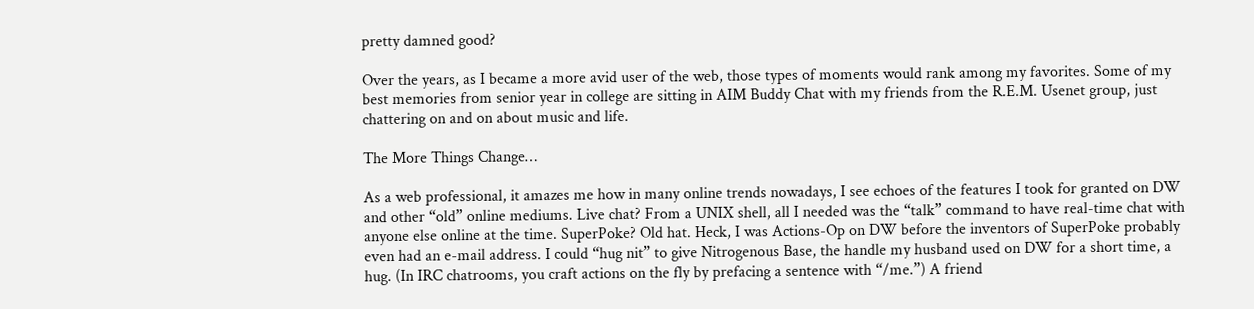pretty damned good?

Over the years, as I became a more avid user of the web, those types of moments would rank among my favorites. Some of my best memories from senior year in college are sitting in AIM Buddy Chat with my friends from the R.E.M. Usenet group, just chattering on and on about music and life.

The More Things Change…

As a web professional, it amazes me how in many online trends nowadays, I see echoes of the features I took for granted on DW and other “old” online mediums. Live chat? From a UNIX shell, all I needed was the “talk” command to have real-time chat with anyone else online at the time. SuperPoke? Old hat. Heck, I was Actions-Op on DW before the inventors of SuperPoke probably even had an e-mail address. I could “hug nit” to give Nitrogenous Base, the handle my husband used on DW for a short time, a hug. (In IRC chatrooms, you craft actions on the fly by prefacing a sentence with “/me.”) A friend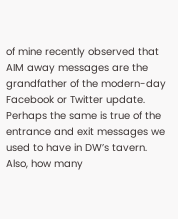of mine recently observed that AIM away messages are the grandfather of the modern-day Facebook or Twitter update. Perhaps the same is true of the entrance and exit messages we used to have in DW’s tavern. Also, how many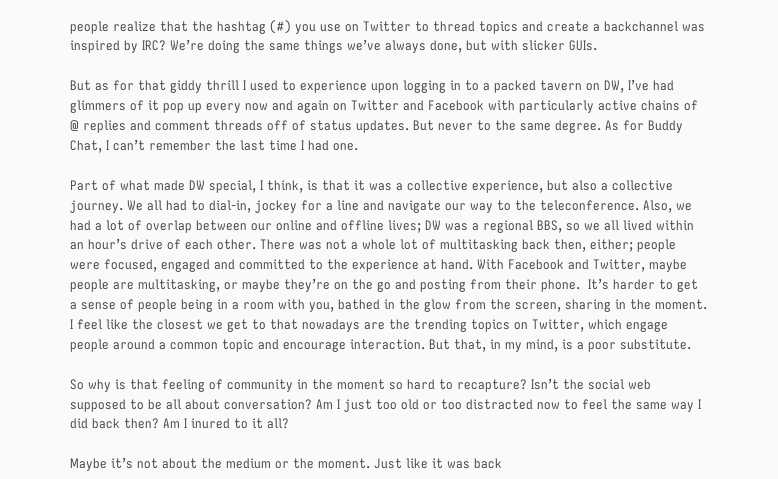people realize that the hashtag (#) you use on Twitter to thread topics and create a backchannel was inspired by IRC? We’re doing the same things we’ve always done, but with slicker GUIs.

But as for that giddy thrill I used to experience upon logging in to a packed tavern on DW, I’ve had glimmers of it pop up every now and again on Twitter and Facebook with particularly active chains of @ replies and comment threads off of status updates. But never to the same degree. As for Buddy Chat, I can’t remember the last time I had one.

Part of what made DW special, I think, is that it was a collective experience, but also a collective journey. We all had to dial-in, jockey for a line and navigate our way to the teleconference. Also, we had a lot of overlap between our online and offline lives; DW was a regional BBS, so we all lived within an hour’s drive of each other. There was not a whole lot of multitasking back then, either; people were focused, engaged and committed to the experience at hand. With Facebook and Twitter, maybe people are multitasking, or maybe they’re on the go and posting from their phone.  It’s harder to get a sense of people being in a room with you, bathed in the glow from the screen, sharing in the moment. I feel like the closest we get to that nowadays are the trending topics on Twitter, which engage people around a common topic and encourage interaction. But that, in my mind, is a poor substitute.

So why is that feeling of community in the moment so hard to recapture? Isn’t the social web supposed to be all about conversation? Am I just too old or too distracted now to feel the same way I did back then? Am I inured to it all?

Maybe it’s not about the medium or the moment. Just like it was back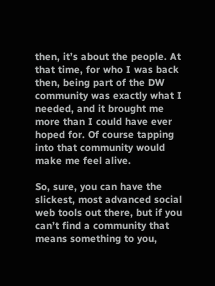then, it’s about the people. At that time, for who I was back then, being part of the DW community was exactly what I needed, and it brought me more than I could have ever hoped for. Of course tapping into that community would make me feel alive.

So, sure, you can have the slickest, most advanced social web tools out there, but if you can’t find a community that means something to you,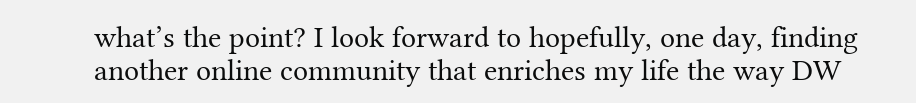what’s the point? I look forward to hopefully, one day, finding another online community that enriches my life the way DW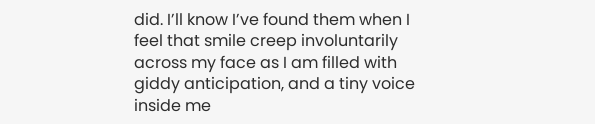did. I’ll know I’ve found them when I feel that smile creep involuntarily across my face as I am filled with giddy anticipation, and a tiny voice inside me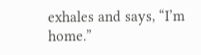exhales and says, “I’m home.”